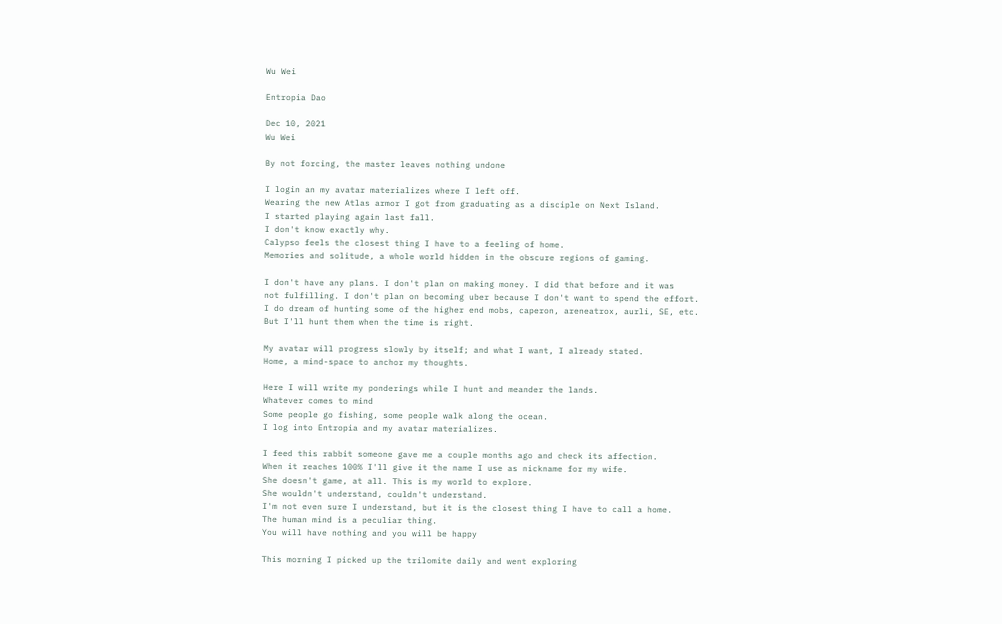Wu Wei

Entropia Dao

Dec 10, 2021
Wu Wei

By not forcing, the master leaves nothing undone

I login an my avatar materializes where I left off.
Wearing the new Atlas armor I got from graduating as a disciple on Next Island.
I started playing again last fall.
I don't know exactly why.
Calypso feels the closest thing I have to a feeling of home.
Memories and solitude, a whole world hidden in the obscure regions of gaming.

I don't have any plans. I don't plan on making money. I did that before and it was
not fulfilling. I don't plan on becoming uber because I don't want to spend the effort.
I do dream of hunting some of the higher end mobs, caperon, areneatrox, aurli, SE, etc.
But I'll hunt them when the time is right.

My avatar will progress slowly by itself; and what I want, I already stated.
Home, a mind-space to anchor my thoughts.

Here I will write my ponderings while I hunt and meander the lands.
Whatever comes to mind
Some people go fishing, some people walk along the ocean.
I log into Entropia and my avatar materializes.

I feed this rabbit someone gave me a couple months ago and check its affection.
When it reaches 100% I'll give it the name I use as nickname for my wife.
She doesn't game, at all. This is my world to explore.
She wouldn't understand, couldn't understand.
I'm not even sure I understand, but it is the closest thing I have to call a home.
The human mind is a peculiar thing.
You will have nothing and you will be happy

This morning I picked up the trilomite daily and went exploring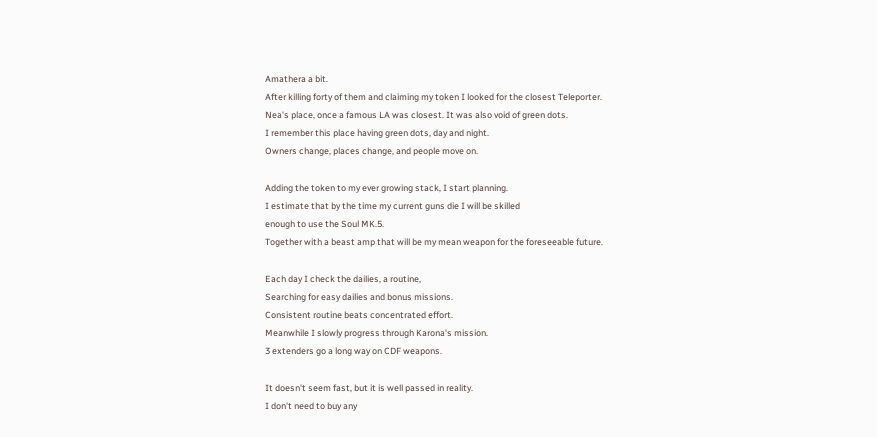Amathera a bit.
After killing forty of them and claiming my token I looked for the closest Teleporter.
Nea's place, once a famous LA was closest. It was also void of green dots.
I remember this place having green dots, day and night.
Owners change, places change, and people move on.

Adding the token to my ever growing stack, I start planning.
I estimate that by the time my current guns die I will be skilled
enough to use the Soul MK.5.
Together with a beast amp that will be my mean weapon for the foreseeable future.

Each day I check the dailies, a routine,
Searching for easy dailies and bonus missions.
Consistent routine beats concentrated effort.
Meanwhile I slowly progress through Karona's mission.
3 extenders go a long way on CDF weapons.

It doesn't seem fast, but it is well passed in reality.
I don't need to buy any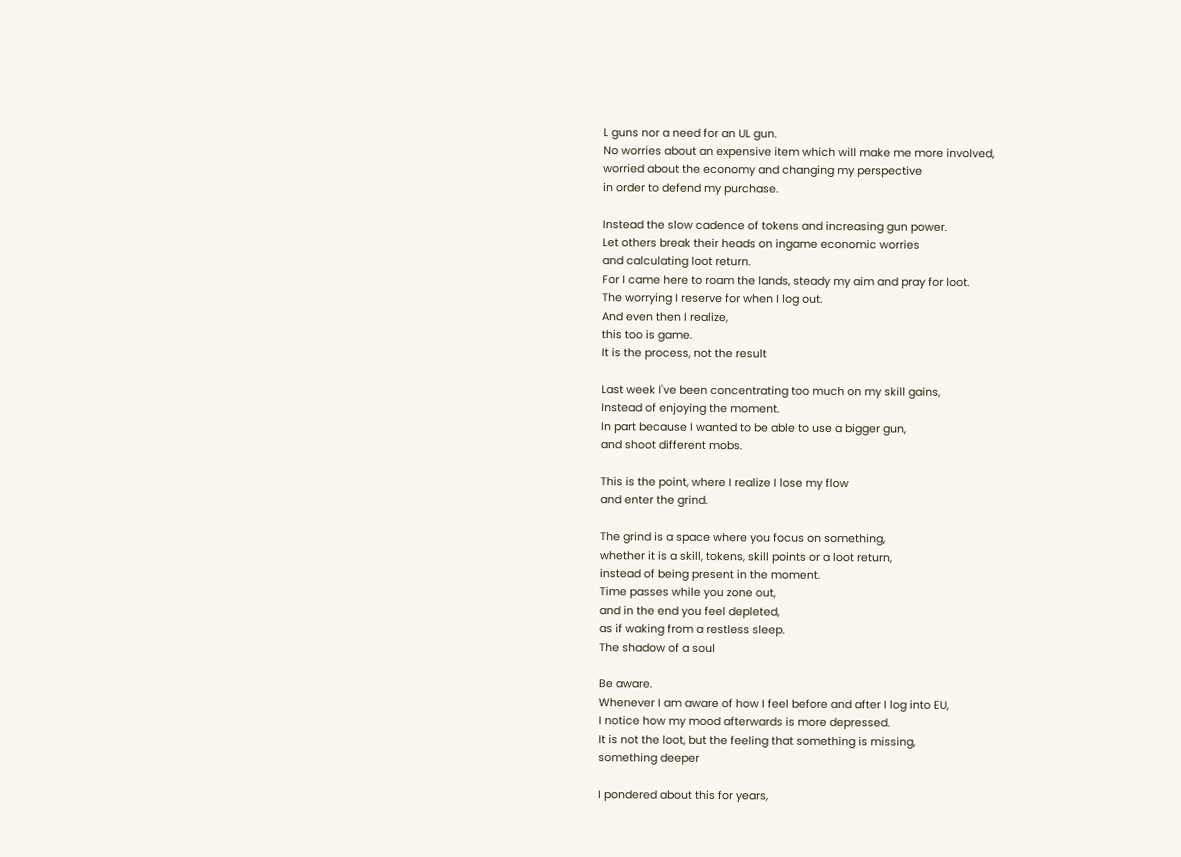L guns nor a need for an UL gun.
No worries about an expensive item which will make me more involved,
worried about the economy and changing my perspective
in order to defend my purchase.

Instead the slow cadence of tokens and increasing gun power.
Let others break their heads on ingame economic worries
and calculating loot return.
For I came here to roam the lands, steady my aim and pray for loot.
The worrying I reserve for when I log out.
And even then I realize,
this too is game.
It is the process, not the result

Last week I've been concentrating too much on my skill gains,
Instead of enjoying the moment.
In part because I wanted to be able to use a bigger gun,
and shoot different mobs.

This is the point, where I realize I lose my flow
and enter the grind.

The grind is a space where you focus on something,
whether it is a skill, tokens, skill points or a loot return,
instead of being present in the moment.
Time passes while you zone out,
and in the end you feel depleted,
as if waking from a restless sleep.
The shadow of a soul

Be aware.
Whenever I am aware of how I feel before and after I log into EU,
I notice how my mood afterwards is more depressed.
It is not the loot, but the feeling that something is missing,
something deeper

I pondered about this for years,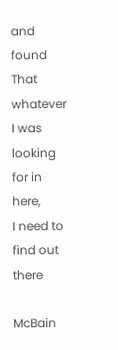and found
That whatever I was looking for in here,
I need to find out there

McBain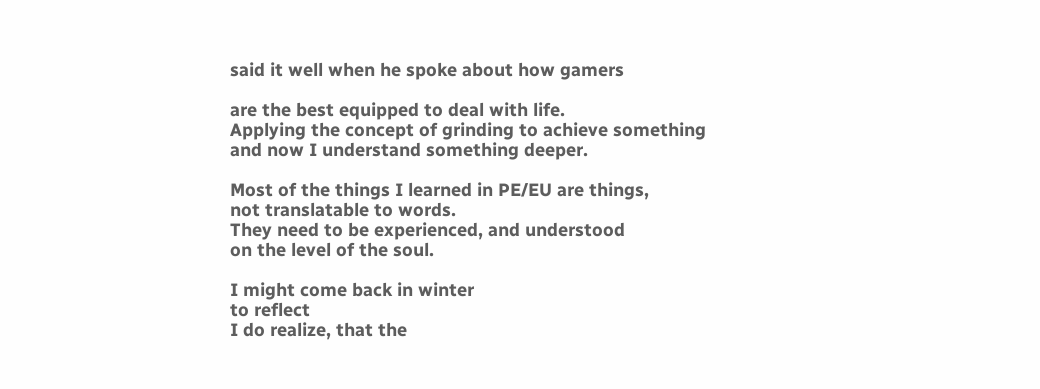said it well when he spoke about how gamers

are the best equipped to deal with life.
Applying the concept of grinding to achieve something
and now I understand something deeper.

Most of the things I learned in PE/EU are things,
not translatable to words.
They need to be experienced, and understood
on the level of the soul.

I might come back in winter
to reflect
I do realize, that the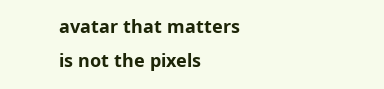avatar that matters
is not the pixels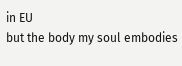in EU
but the body my soul embodies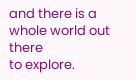and there is a whole world out there
to explore.